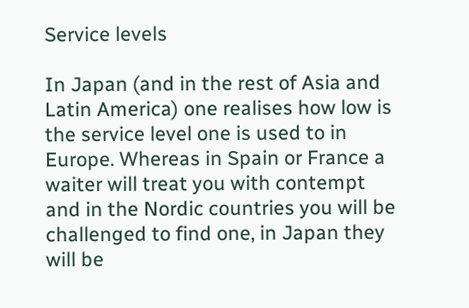Service levels

In Japan (and in the rest of Asia and Latin America) one realises how low is the service level one is used to in Europe. Whereas in Spain or France a waiter will treat you with contempt and in the Nordic countries you will be challenged to find one, in Japan they will be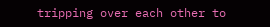tripping over each other to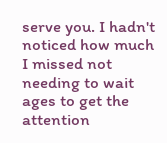serve you. I hadn't noticed how much I missed not needing to wait ages to get the attention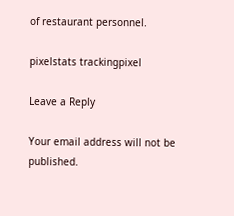of restaurant personnel.

pixelstats trackingpixel

Leave a Reply

Your email address will not be published.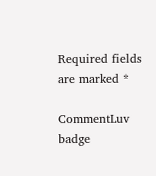Required fields are marked *

CommentLuv badge